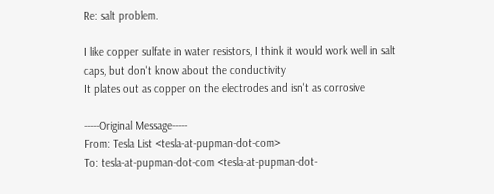Re: salt problem.

I like copper sulfate in water resistors, I think it would work well in salt
caps, but don't know about the conductivity
It plates out as copper on the electrodes and isn't as corrosive

-----Original Message-----
From: Tesla List <tesla-at-pupman-dot-com>
To: tesla-at-pupman-dot-com <tesla-at-pupman-dot-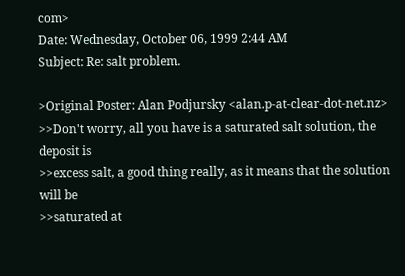com>
Date: Wednesday, October 06, 1999 2:44 AM
Subject: Re: salt problem.

>Original Poster: Alan Podjursky <alan.p-at-clear-dot-net.nz>
>>Don't worry, all you have is a saturated salt solution, the deposit is
>>excess salt, a good thing really, as it means that the solution will be
>>saturated at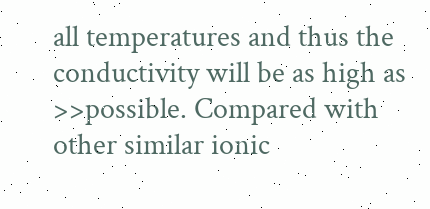all temperatures and thus the conductivity will be as high as
>>possible. Compared with other similar ionic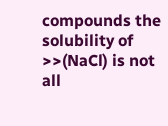compounds the solubility of
>>(NaCl) is not all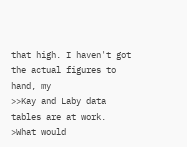that high. I haven't got the actual figures to hand, my
>>Kay and Laby data tables are at work.
>What would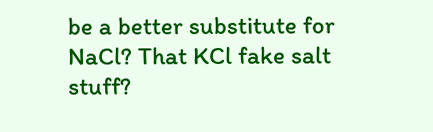be a better substitute for NaCl? That KCl fake salt stuff?